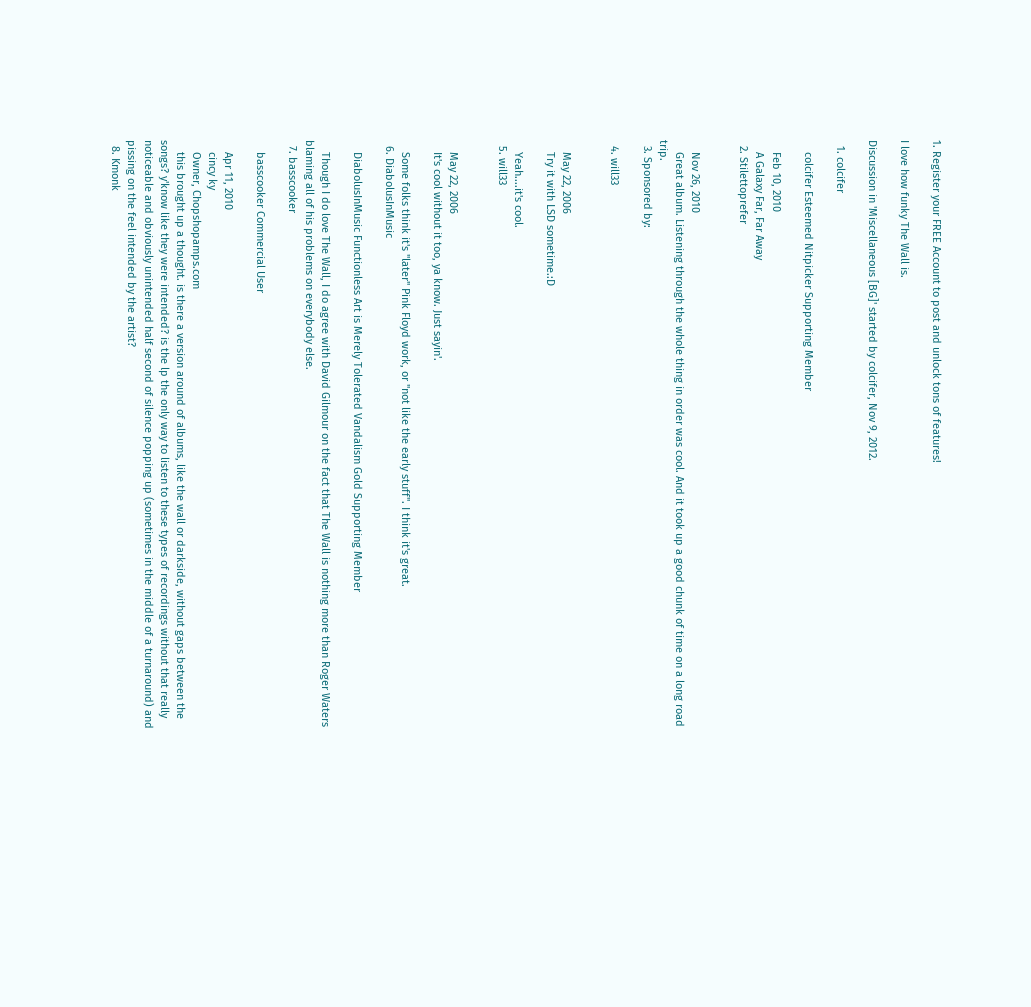1. Register your FREE Account to post and unlock tons of features!

I love how funky The Wall is.

Discussion in 'Miscellaneous [BG]' started by colcifer, Nov 9, 2012.

  1. colcifer

    colcifer Esteemed Nitpicker Supporting Member

    Feb 10, 2010
    A Galaxy Far, Far Away
  2. Stilettoprefer


    Nov 26, 2010
    Great album. Listening through the whole thing in order was cool. And it took up a good chunk of time on a long road trip.
  3. Sponsored by:

  4. will33


    May 22, 2006
    Try it with LSD sometime.:D

    Yeah....it's cool.
  5. will33


    May 22, 2006
    It's cool without it too, ya know. Just sayin'.

    Some folks think it's "later" Pink Floyd work, or "not like the early stuff". I think it's great.
  6. DiabolusInMusic

    DiabolusInMusic Functionless Art is Merely Tolerated Vandalism Gold Supporting Member

    Though I do love The Wall, I do agree with David Gilmour on the fact that The Wall is nothing more than Roger Waters blaming all of his problems on everybody else.
  7. basscooker

    basscooker Commercial User

    Apr 11, 2010
    cincy ky
    Owner, Chopshopamps.com
    this brought up a thought. is there a version around of albums, like the wall or darkside, without gaps between the songs? y'know like they were intended? is the lp the only way to listen to these types of recordings without that really noticeable and obviously unintended half second of silence popping up (sometimes in the middle of a turnaround) and pissing on the feel intended by the artist?
  8. Kmonk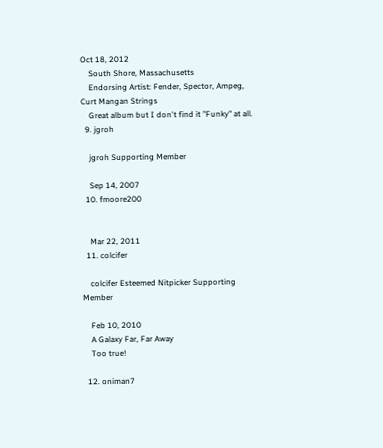Oct 18, 2012
    South Shore, Massachusetts
    Endorsing Artist: Fender, Spector, Ampeg, Curt Mangan Strings
    Great album but I don't find it "Funky" at all.
  9. jgroh

    jgroh Supporting Member

    Sep 14, 2007
  10. fmoore200


    Mar 22, 2011
  11. colcifer

    colcifer Esteemed Nitpicker Supporting Member

    Feb 10, 2010
    A Galaxy Far, Far Away
    Too true!

  12. oniman7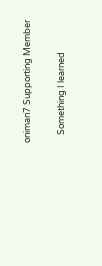oniman7 Supporting Member

    Something I learned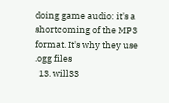doing game audio: it's a shortcoming of the MP3 format. It's why they use .ogg files
  13. will33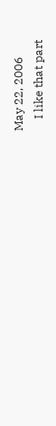May 22, 2006
    I like that part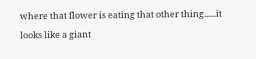where that flower is eating that other thing......it looks like a giant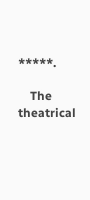*****.

    The theatrical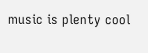music is plenty cool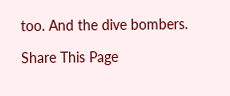too. And the dive bombers.

Share This Page